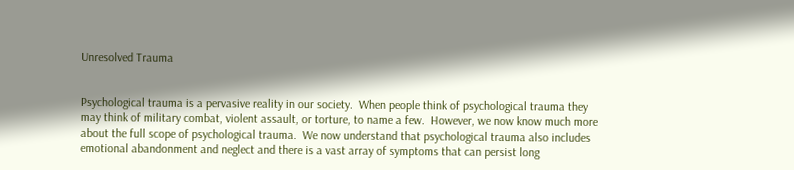Unresolved Trauma


Psychological trauma is a pervasive reality in our society.  When people think of psychological trauma they may think of military combat, violent assault, or torture, to name a few.  However, we now know much more about the full scope of psychological trauma.  We now understand that psychological trauma also includes emotional abandonment and neglect and there is a vast array of symptoms that can persist long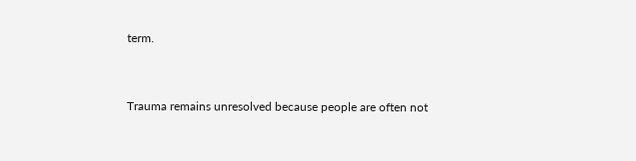term.


Trauma remains unresolved because people are often not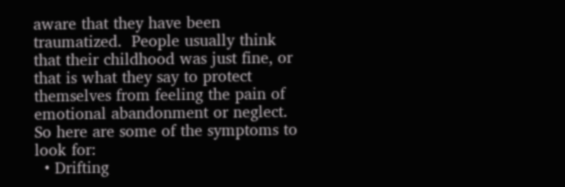aware that they have been traumatized.  People usually think that their childhood was just fine, or that is what they say to protect themselves from feeling the pain of emotional abandonment or neglect. So here are some of the symptoms to look for:
  • Drifting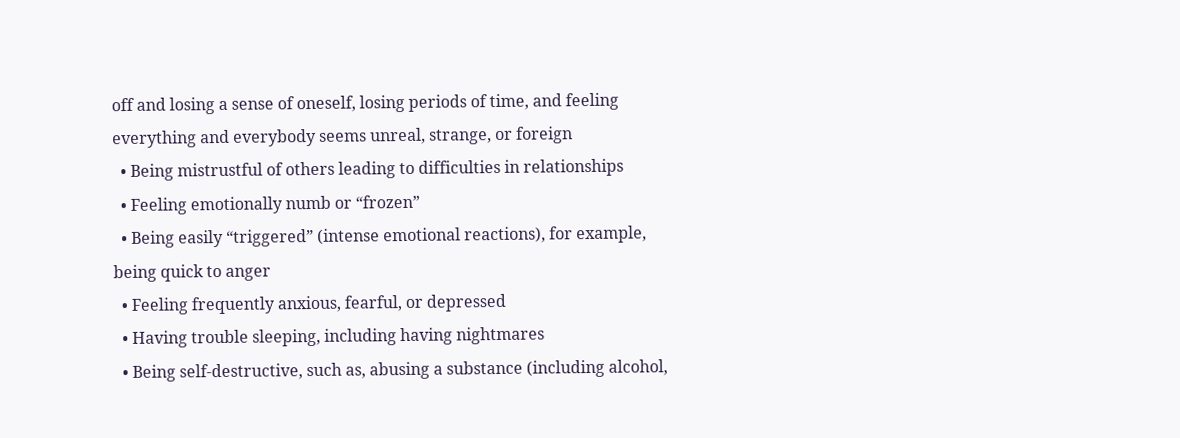off and losing a sense of oneself, losing periods of time, and feeling everything and everybody seems unreal, strange, or foreign
  • Being mistrustful of others leading to difficulties in relationships
  • Feeling emotionally numb or “frozen”
  • Being easily “triggered” (intense emotional reactions), for example, being quick to anger
  • Feeling frequently anxious, fearful, or depressed
  • Having trouble sleeping, including having nightmares
  • Being self-destructive, such as, abusing a substance (including alcohol,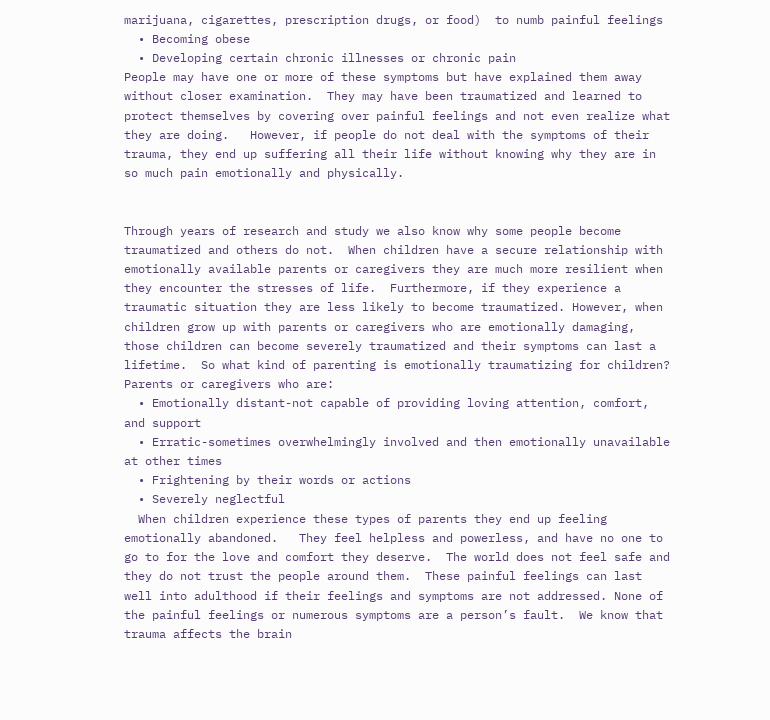marijuana, cigarettes, prescription drugs, or food)  to numb painful feelings
  • Becoming obese
  • Developing certain chronic illnesses or chronic pain
People may have one or more of these symptoms but have explained them away without closer examination.  They may have been traumatized and learned to protect themselves by covering over painful feelings and not even realize what they are doing.   However, if people do not deal with the symptoms of their trauma, they end up suffering all their life without knowing why they are in so much pain emotionally and physically.


Through years of research and study we also know why some people become traumatized and others do not.  When children have a secure relationship with emotionally available parents or caregivers they are much more resilient when they encounter the stresses of life.  Furthermore, if they experience a traumatic situation they are less likely to become traumatized. However, when children grow up with parents or caregivers who are emotionally damaging, those children can become severely traumatized and their symptoms can last a lifetime.  So what kind of parenting is emotionally traumatizing for children?  Parents or caregivers who are:
  • Emotionally distant-not capable of providing loving attention, comfort, and support
  • Erratic-sometimes overwhelmingly involved and then emotionally unavailable at other times
  • Frightening by their words or actions
  • Severely neglectful
  When children experience these types of parents they end up feeling emotionally abandoned.   They feel helpless and powerless, and have no one to go to for the love and comfort they deserve.  The world does not feel safe and they do not trust the people around them.  These painful feelings can last well into adulthood if their feelings and symptoms are not addressed. None of the painful feelings or numerous symptoms are a person’s fault.  We know that trauma affects the brain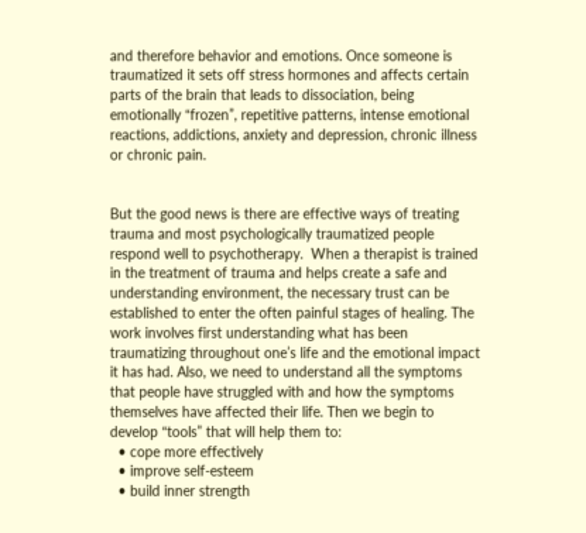and therefore behavior and emotions. Once someone is traumatized it sets off stress hormones and affects certain parts of the brain that leads to dissociation, being emotionally “frozen”, repetitive patterns, intense emotional reactions, addictions, anxiety and depression, chronic illness or chronic pain.


But the good news is there are effective ways of treating trauma and most psychologically traumatized people respond well to psychotherapy.  When a therapist is trained in the treatment of trauma and helps create a safe and understanding environment, the necessary trust can be established to enter the often painful stages of healing. The work involves first understanding what has been traumatizing throughout one’s life and the emotional impact it has had. Also, we need to understand all the symptoms that people have struggled with and how the symptoms themselves have affected their life. Then we begin to develop “tools” that will help them to:
  • cope more effectively
  • improve self-esteem
  • build inner strength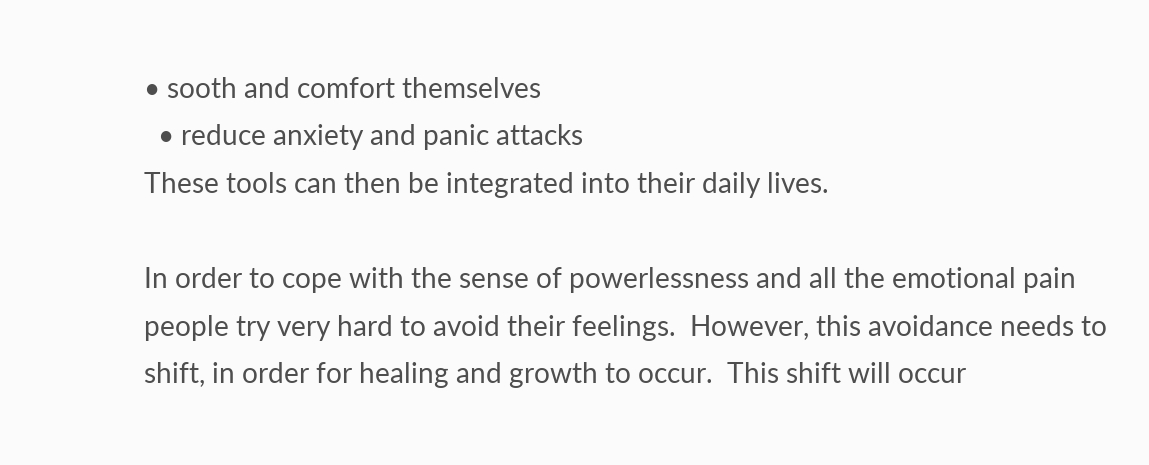• sooth and comfort themselves
  • reduce anxiety and panic attacks
These tools can then be integrated into their daily lives.

In order to cope with the sense of powerlessness and all the emotional pain people try very hard to avoid their feelings.  However, this avoidance needs to shift, in order for healing and growth to occur.  This shift will occur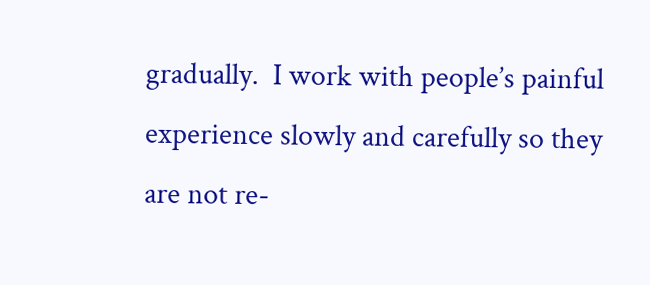gradually.  I work with people’s painful experience slowly and carefully so they are not re-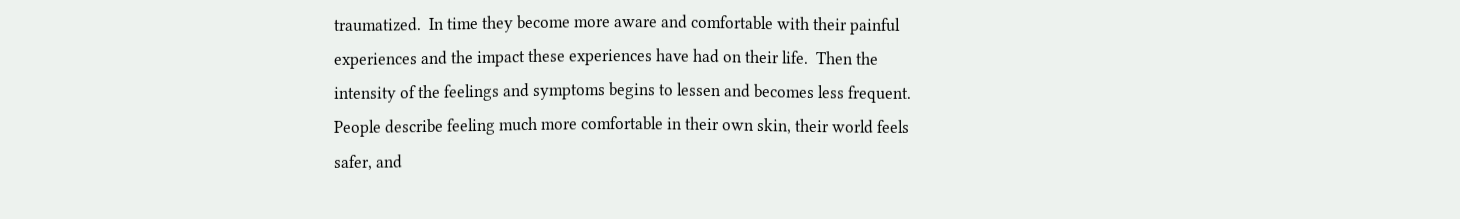traumatized.  In time they become more aware and comfortable with their painful experiences and the impact these experiences have had on their life.  Then the intensity of the feelings and symptoms begins to lessen and becomes less frequent.  People describe feeling much more comfortable in their own skin, their world feels safer, and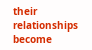their relationships become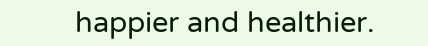happier and healthier.